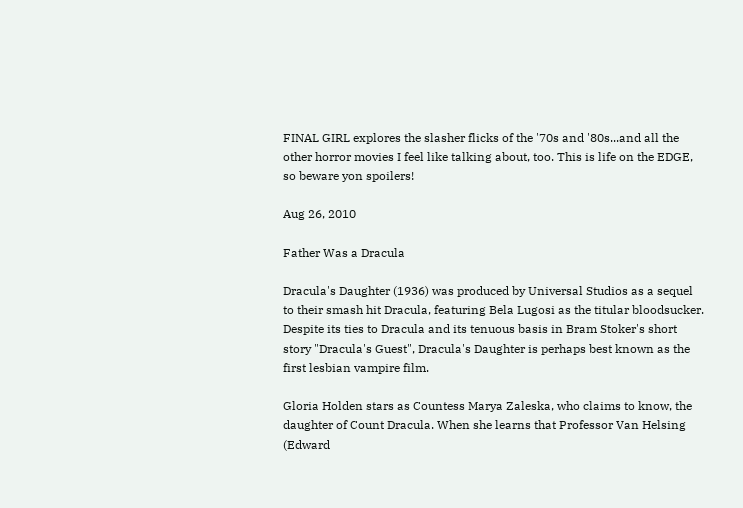FINAL GIRL explores the slasher flicks of the '70s and '80s...and all the other horror movies I feel like talking about, too. This is life on the EDGE, so beware yon spoilers!

Aug 26, 2010

Father Was a Dracula

Dracula's Daughter (1936) was produced by Universal Studios as a sequel to their smash hit Dracula, featuring Bela Lugosi as the titular bloodsucker. Despite its ties to Dracula and its tenuous basis in Bram Stoker's short story "Dracula's Guest", Dracula's Daughter is perhaps best known as the first lesbian vampire film.

Gloria Holden stars as Countess Marya Zaleska, who claims to know, the daughter of Count Dracula. When she learns that Professor Van Helsing (Edward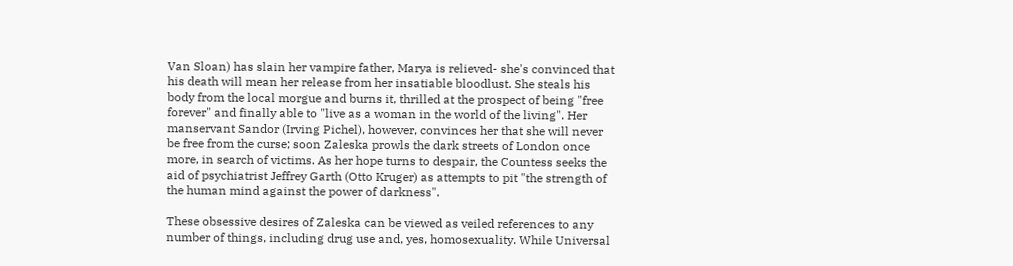Van Sloan) has slain her vampire father, Marya is relieved- she's convinced that his death will mean her release from her insatiable bloodlust. She steals his body from the local morgue and burns it, thrilled at the prospect of being "free forever" and finally able to "live as a woman in the world of the living". Her manservant Sandor (Irving Pichel), however, convinces her that she will never be free from the curse; soon Zaleska prowls the dark streets of London once more, in search of victims. As her hope turns to despair, the Countess seeks the aid of psychiatrist Jeffrey Garth (Otto Kruger) as attempts to pit "the strength of the human mind against the power of darkness".

These obsessive desires of Zaleska can be viewed as veiled references to any number of things, including drug use and, yes, homosexuality. While Universal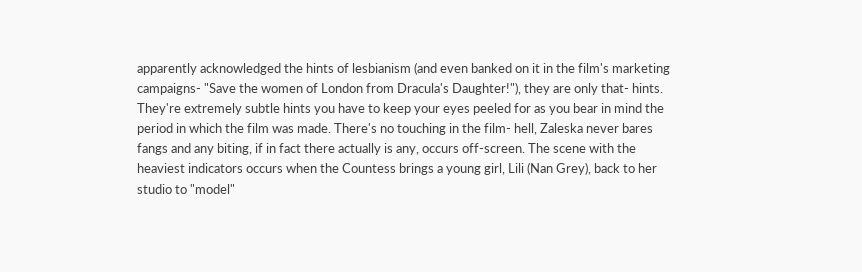apparently acknowledged the hints of lesbianism (and even banked on it in the film's marketing campaigns- "Save the women of London from Dracula's Daughter!"), they are only that- hints. They're extremely subtle hints you have to keep your eyes peeled for as you bear in mind the period in which the film was made. There's no touching in the film- hell, Zaleska never bares fangs and any biting, if in fact there actually is any, occurs off-screen. The scene with the heaviest indicators occurs when the Countess brings a young girl, Lili (Nan Grey), back to her studio to "model"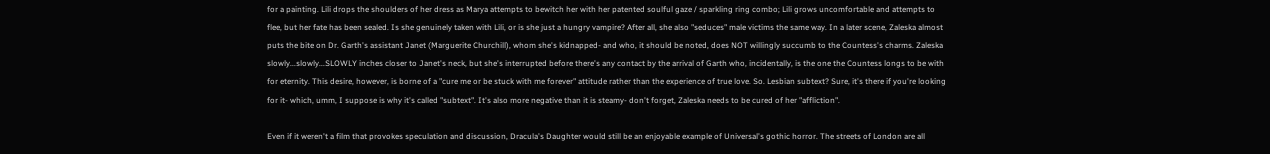for a painting. Lili drops the shoulders of her dress as Marya attempts to bewitch her with her patented soulful gaze / sparkling ring combo; Lili grows uncomfortable and attempts to flee, but her fate has been sealed. Is she genuinely taken with Lili, or is she just a hungry vampire? After all, she also "seduces" male victims the same way. In a later scene, Zaleska almost puts the bite on Dr. Garth's assistant Janet (Marguerite Churchill), whom she's kidnapped- and who, it should be noted, does NOT willingly succumb to the Countess's charms. Zaleska slowly...slowly...SLOWLY inches closer to Janet's neck, but she's interrupted before there's any contact by the arrival of Garth who, incidentally, is the one the Countess longs to be with for eternity. This desire, however, is borne of a "cure me or be stuck with me forever" attitude rather than the experience of true love. So. Lesbian subtext? Sure, it's there if you're looking for it- which, umm, I suppose is why it's called "subtext". It's also more negative than it is steamy- don't forget, Zaleska needs to be cured of her "affliction".

Even if it weren't a film that provokes speculation and discussion, Dracula's Daughter would still be an enjoyable example of Universal's gothic horror. The streets of London are all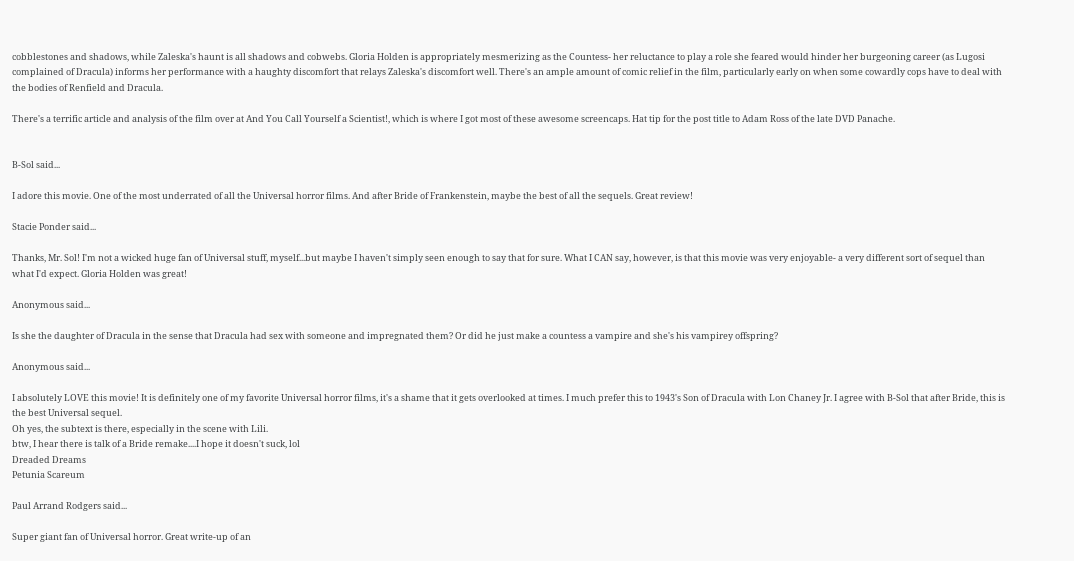cobblestones and shadows, while Zaleska's haunt is all shadows and cobwebs. Gloria Holden is appropriately mesmerizing as the Countess- her reluctance to play a role she feared would hinder her burgeoning career (as Lugosi complained of Dracula) informs her performance with a haughty discomfort that relays Zaleska's discomfort well. There's an ample amount of comic relief in the film, particularly early on when some cowardly cops have to deal with the bodies of Renfield and Dracula.

There's a terrific article and analysis of the film over at And You Call Yourself a Scientist!, which is where I got most of these awesome screencaps. Hat tip for the post title to Adam Ross of the late DVD Panache.


B-Sol said...

I adore this movie. One of the most underrated of all the Universal horror films. And after Bride of Frankenstein, maybe the best of all the sequels. Great review!

Stacie Ponder said...

Thanks, Mr. Sol! I'm not a wicked huge fan of Universal stuff, myself...but maybe I haven't simply seen enough to say that for sure. What I CAN say, however, is that this movie was very enjoyable- a very different sort of sequel than what I'd expect. Gloria Holden was great!

Anonymous said...

Is she the daughter of Dracula in the sense that Dracula had sex with someone and impregnated them? Or did he just make a countess a vampire and she's his vampirey offspring?

Anonymous said...

I absolutely LOVE this movie! It is definitely one of my favorite Universal horror films, it's a shame that it gets overlooked at times. I much prefer this to 1943's Son of Dracula with Lon Chaney Jr. I agree with B-Sol that after Bride, this is the best Universal sequel.
Oh yes, the subtext is there, especially in the scene with Lili.
btw, I hear there is talk of a Bride remake....I hope it doesn't suck, lol
Dreaded Dreams
Petunia Scareum

Paul Arrand Rodgers said...

Super giant fan of Universal horror. Great write-up of an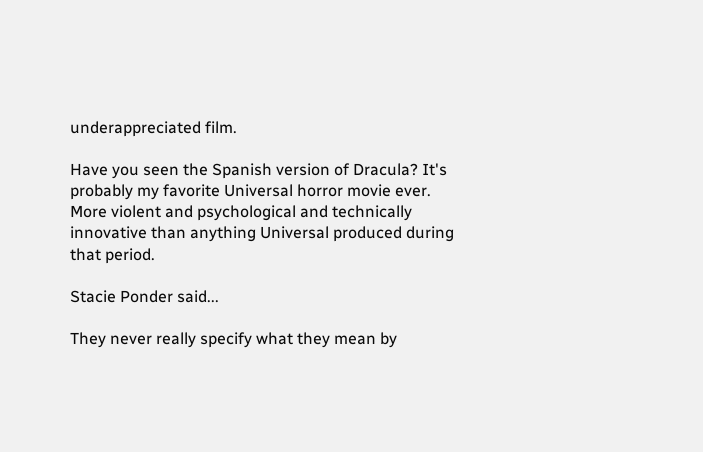underappreciated film.

Have you seen the Spanish version of Dracula? It's probably my favorite Universal horror movie ever. More violent and psychological and technically innovative than anything Universal produced during that period.

Stacie Ponder said...

They never really specify what they mean by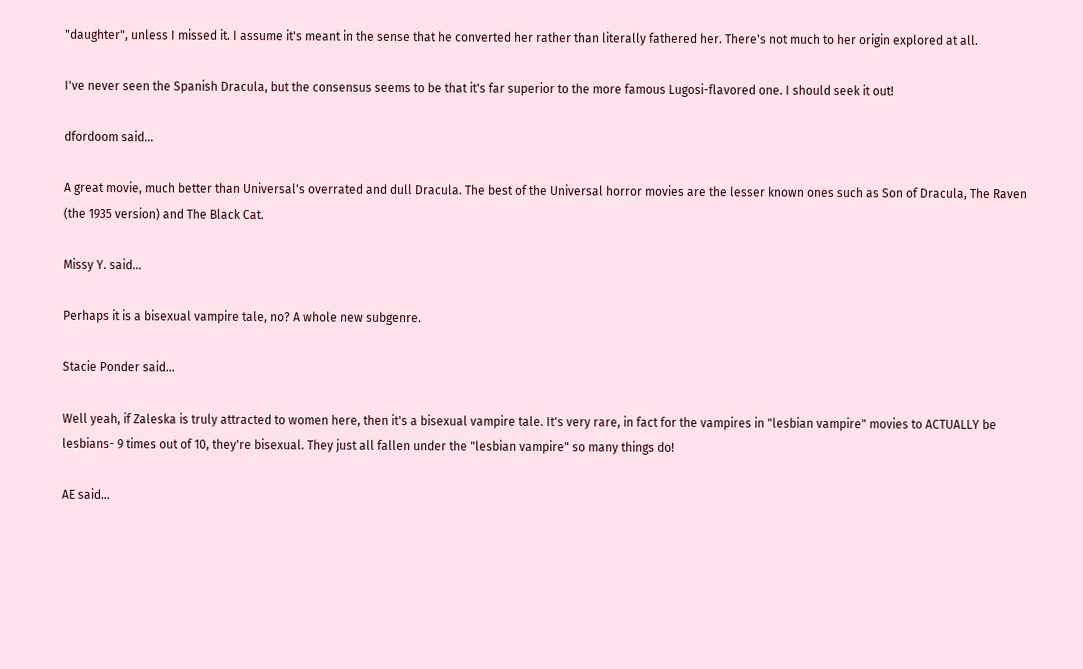"daughter", unless I missed it. I assume it's meant in the sense that he converted her rather than literally fathered her. There's not much to her origin explored at all.

I've never seen the Spanish Dracula, but the consensus seems to be that it's far superior to the more famous Lugosi-flavored one. I should seek it out!

dfordoom said...

A great movie, much better than Universal's overrated and dull Dracula. The best of the Universal horror movies are the lesser known ones such as Son of Dracula, The Raven (the 1935 version) and The Black Cat.

Missy Y. said...

Perhaps it is a bisexual vampire tale, no? A whole new subgenre.

Stacie Ponder said...

Well yeah, if Zaleska is truly attracted to women here, then it's a bisexual vampire tale. It's very rare, in fact for the vampires in "lesbian vampire" movies to ACTUALLY be lesbians- 9 times out of 10, they're bisexual. They just all fallen under the "lesbian vampire" so many things do!

AE said...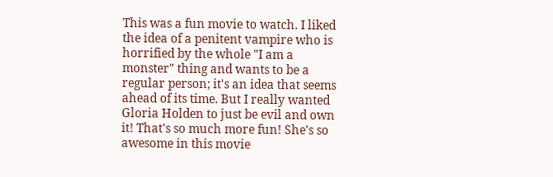This was a fun movie to watch. I liked the idea of a penitent vampire who is horrified by the whole "I am a monster" thing and wants to be a regular person; it's an idea that seems ahead of its time. But I really wanted Gloria Holden to just be evil and own it! That's so much more fun! She's so awesome in this movie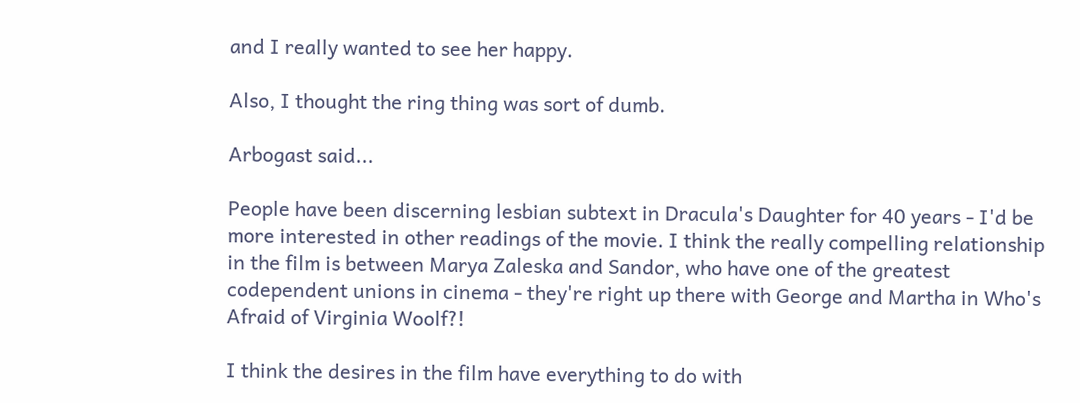and I really wanted to see her happy.

Also, I thought the ring thing was sort of dumb.

Arbogast said...

People have been discerning lesbian subtext in Dracula's Daughter for 40 years - I'd be more interested in other readings of the movie. I think the really compelling relationship in the film is between Marya Zaleska and Sandor, who have one of the greatest codependent unions in cinema - they're right up there with George and Martha in Who's Afraid of Virginia Woolf?!

I think the desires in the film have everything to do with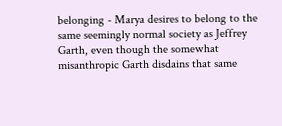belonging - Marya desires to belong to the same seemingly normal society as Jeffrey Garth, even though the somewhat misanthropic Garth disdains that same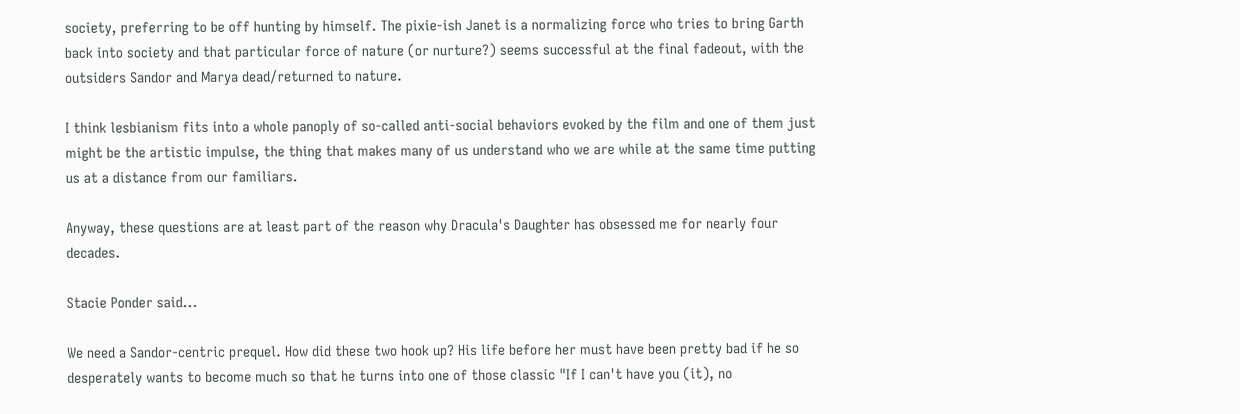society, preferring to be off hunting by himself. The pixie-ish Janet is a normalizing force who tries to bring Garth back into society and that particular force of nature (or nurture?) seems successful at the final fadeout, with the outsiders Sandor and Marya dead/returned to nature.

I think lesbianism fits into a whole panoply of so-called anti-social behaviors evoked by the film and one of them just might be the artistic impulse, the thing that makes many of us understand who we are while at the same time putting us at a distance from our familiars.

Anyway, these questions are at least part of the reason why Dracula's Daughter has obsessed me for nearly four decades.

Stacie Ponder said...

We need a Sandor-centric prequel. How did these two hook up? His life before her must have been pretty bad if he so desperately wants to become much so that he turns into one of those classic "If I can't have you (it), no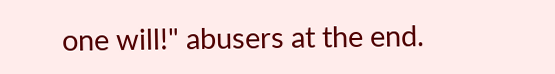one will!" abusers at the end.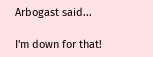Arbogast said...

I'm down for that!